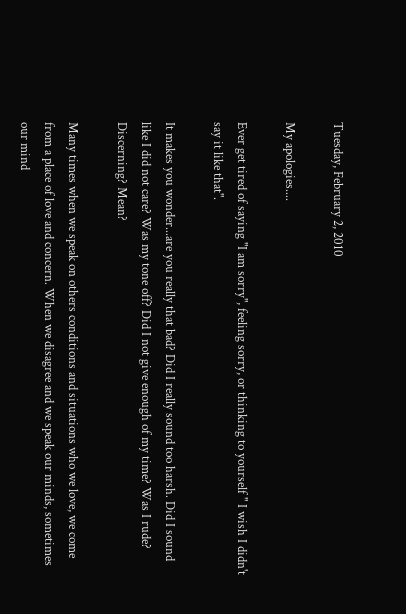Tuesday, February 2, 2010

My apologies....

Ever get tired of saying "I am sorry", feeling sorry, or thinking to yourself " I wish I didn't say it like that".

It makes you wonder...are you really that bad? Did I really sound too harsh. Did I sound like I did not care? Was my tone off? Did I not give enough of my time? Was I rude? Discerning? Mean?

Many times when we speak on others conditions and situations who we love, we come from a place of love and concern. When we disagree and we speak our minds, sometimes our mind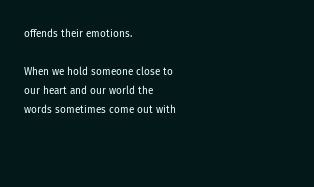offends their emotions.

When we hold someone close to our heart and our world the words sometimes come out with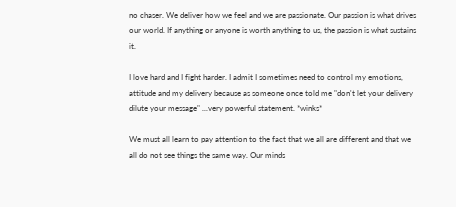no chaser. We deliver how we feel and we are passionate. Our passion is what drives our world. If anything or anyone is worth anything to us, the passion is what sustains it.

I love hard and I fight harder. I admit I sometimes need to control my emotions, attitude and my delivery because as someone once told me "don't let your delivery dilute your message" ...very powerful statement. *winks*

We must all learn to pay attention to the fact that we all are different and that we all do not see things the same way. Our minds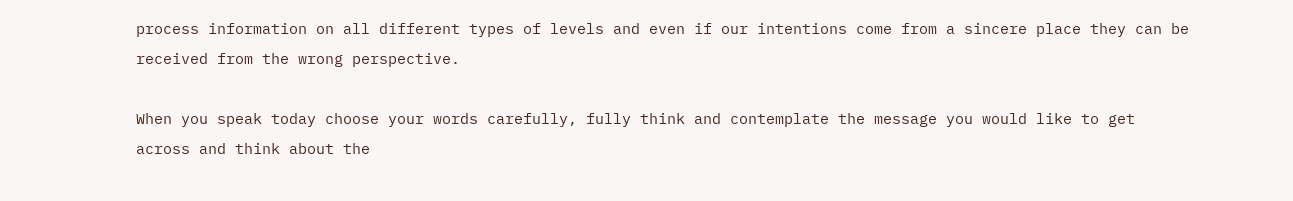process information on all different types of levels and even if our intentions come from a sincere place they can be received from the wrong perspective.

When you speak today choose your words carefully, fully think and contemplate the message you would like to get across and think about the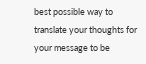best possible way to translate your thoughts for your message to be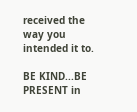received the way you intended it to.

BE KIND...BE PRESENT in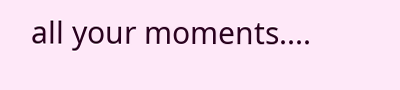all your moments....